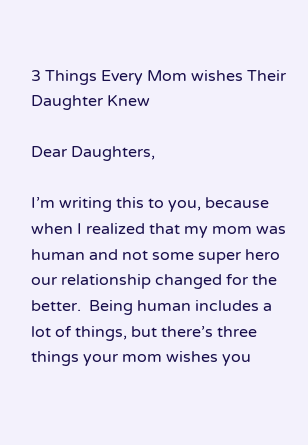3 Things Every Mom wishes Their Daughter Knew

Dear Daughters,

I’m writing this to you, because when I realized that my mom was human and not some super hero our relationship changed for the better.  Being human includes a lot of things, but there’s three things your mom wishes you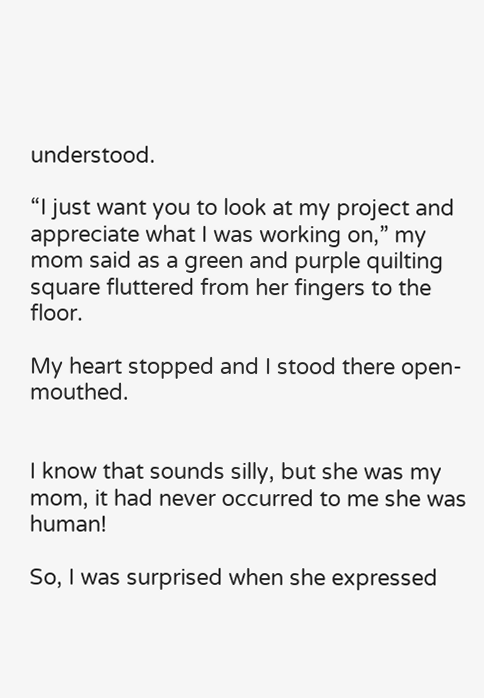understood.

“I just want you to look at my project and appreciate what I was working on,” my mom said as a green and purple quilting square fluttered from her fingers to the floor.

My heart stopped and I stood there open-mouthed.


I know that sounds silly, but she was my mom, it had never occurred to me she was human!

So, I was surprised when she expressed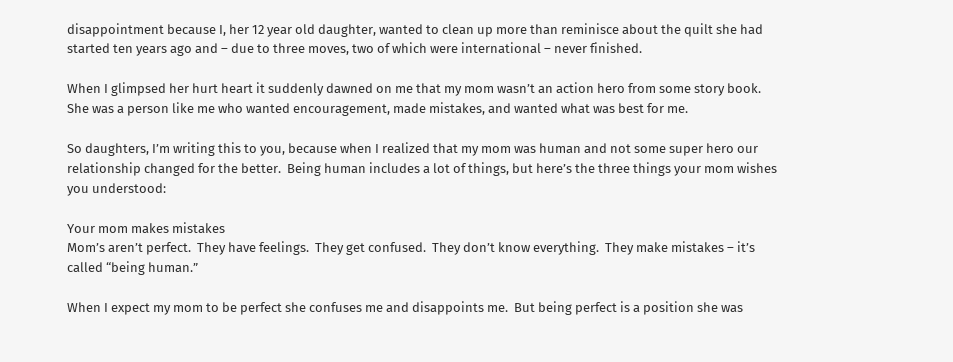disappointment because I, her 12 year old daughter, wanted to clean up more than reminisce about the quilt she had started ten years ago and – due to three moves, two of which were international – never finished.

When I glimpsed her hurt heart it suddenly dawned on me that my mom wasn’t an action hero from some story book.  She was a person like me who wanted encouragement, made mistakes, and wanted what was best for me.

So daughters, I’m writing this to you, because when I realized that my mom was human and not some super hero our relationship changed for the better.  Being human includes a lot of things, but here’s the three things your mom wishes you understood:

Your mom makes mistakes
Mom’s aren’t perfect.  They have feelings.  They get confused.  They don’t know everything.  They make mistakes – it’s called “being human.”

When I expect my mom to be perfect she confuses me and disappoints me.  But being perfect is a position she was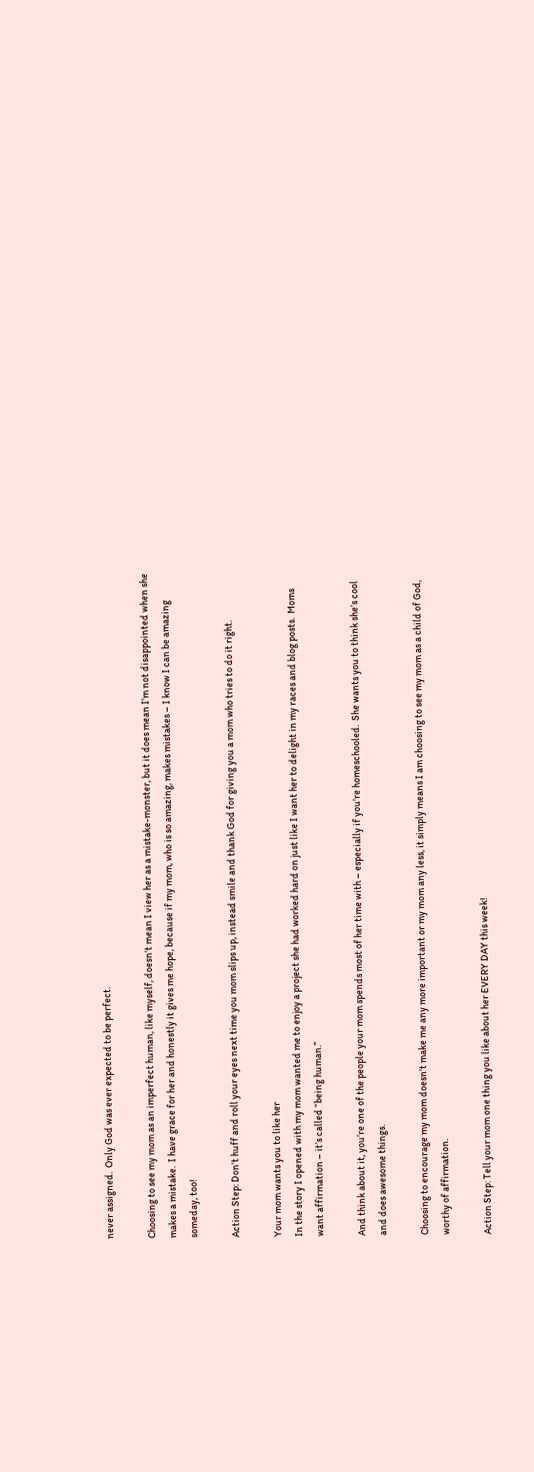never assigned.  Only God was ever expected to be perfect.

Choosing to see my mom as an imperfect human, like myself, doesn’t mean I view her as a mistake-monster, but it does mean I’m not disappointed when she makes a mistake.  I have grace for her and honestly it gives me hope, because if my mom, who is so amazing, makes mistakes – I know I can be amazing someday, too!

Action Step: Don’t huff and roll your eyes next time you mom slips up, instead smile and thank God for giving you a mom who tries to do it right.

Your mom wants you to like her
In the story I opened with my mom wanted me to enjoy a project she had worked hard on just like I want her to delight in my races and blog posts.  Moms want affirmation – it’s called “being human.”

And think about it, you’re one of the people your mom spends most of her time with – especially if you’re homeschooled.  She wants you to think she’s cool and does awesome things.

Choosing to encourage my mom doesn’t make me any more important or my mom any less, it simply means I am choosing to see my mom as a child of God, worthy of affirmation.

Action Step: Tell your mom one thing you like about her EVERY DAY this week!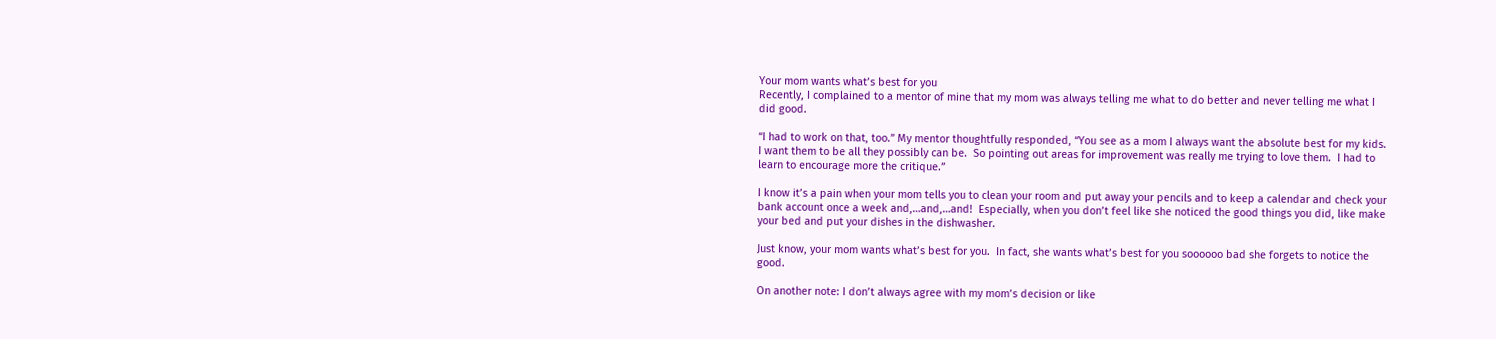Your mom wants what’s best for you
Recently, I complained to a mentor of mine that my mom was always telling me what to do better and never telling me what I did good.

“I had to work on that, too.” My mentor thoughtfully responded, “You see as a mom I always want the absolute best for my kids.  I want them to be all they possibly can be.  So pointing out areas for improvement was really me trying to love them.  I had to learn to encourage more the critique.”

I know it’s a pain when your mom tells you to clean your room and put away your pencils and to keep a calendar and check your bank account once a week and,…and,…and!  Especially, when you don’t feel like she noticed the good things you did, like make your bed and put your dishes in the dishwasher.

Just know, your mom wants what’s best for you.  In fact, she wants what’s best for you soooooo bad she forgets to notice the good.

On another note: I don’t always agree with my mom’s decision or like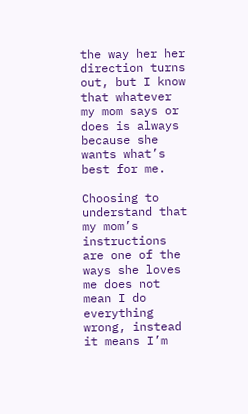the way her her direction turns out, but I know that whatever my mom says or does is always because she wants what’s best for me.

Choosing to understand that my mom’s instructions are one of the ways she loves me does not mean I do everything wrong, instead it means I’m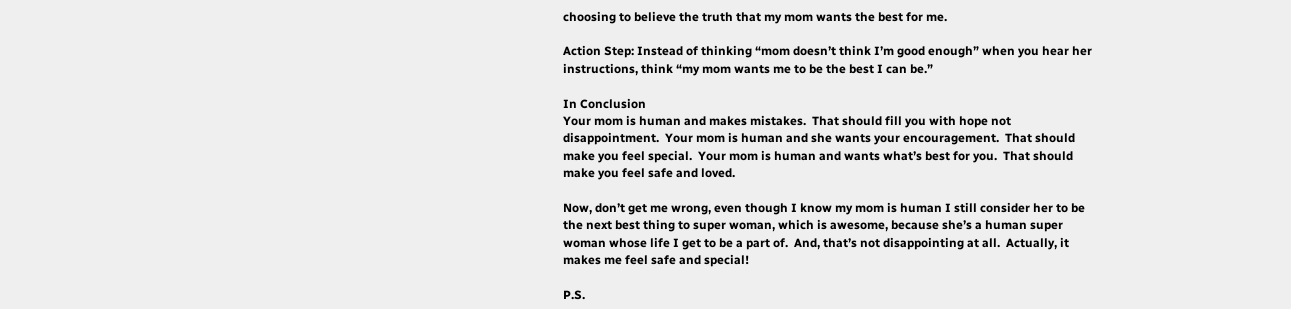choosing to believe the truth that my mom wants the best for me.

Action Step: Instead of thinking “mom doesn’t think I’m good enough” when you hear her instructions, think “my mom wants me to be the best I can be.”

In Conclusion
Your mom is human and makes mistakes.  That should fill you with hope not disappointment.  Your mom is human and she wants your encouragement.  That should make you feel special.  Your mom is human and wants what’s best for you.  That should make you feel safe and loved.

Now, don’t get me wrong, even though I know my mom is human I still consider her to be the next best thing to super woman, which is awesome, because she’s a human super woman whose life I get to be a part of.  And, that’s not disappointing at all.  Actually, it makes me feel safe and special!

P.S.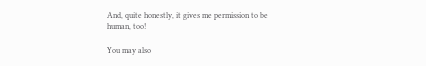And, quite honestly, it gives me permission to be human, too!

You may also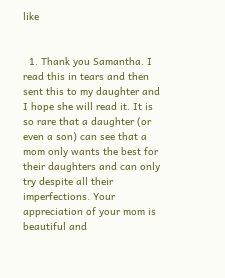like


  1. Thank you Samantha. I read this in tears and then sent this to my daughter and I hope she will read it. It is so rare that a daughter (or even a son) can see that a mom only wants the best for their daughters and can only try despite all their imperfections. Your appreciation of your mom is beautiful and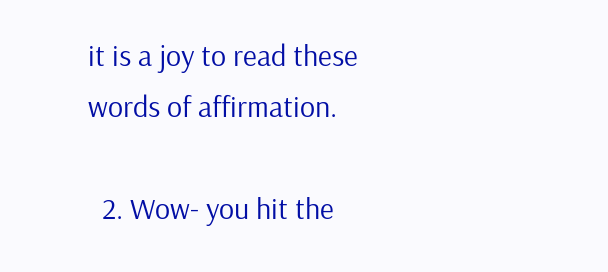it is a joy to read these words of affirmation.

  2. Wow- you hit the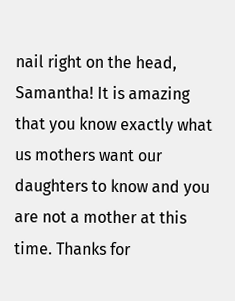nail right on the head, Samantha! It is amazing that you know exactly what us mothers want our daughters to know and you are not a mother at this time. Thanks for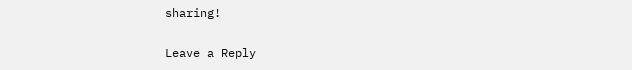sharing!

Leave a Reply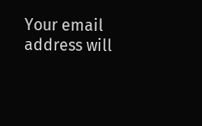Your email address will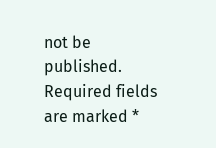not be published. Required fields are marked *